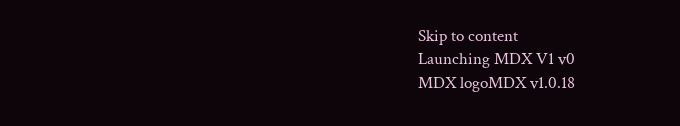Skip to content
Launching MDX V1 v0
MDX logoMDX v1.0.18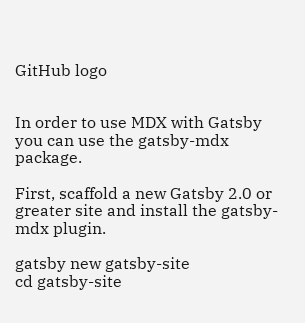GitHub logo


In order to use MDX with Gatsby you can use the gatsby-mdx package.

First, scaffold a new Gatsby 2.0 or greater site and install the gatsby-mdx plugin.

gatsby new gatsby-site
cd gatsby-site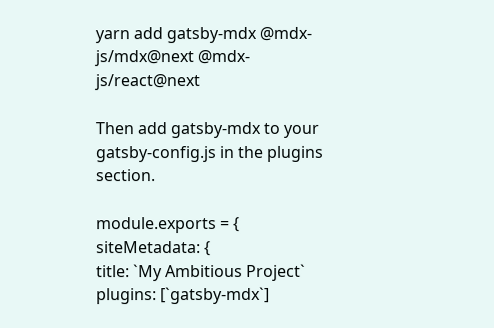yarn add gatsby-mdx @mdx-js/mdx@next @mdx-js/react@next

Then add gatsby-mdx to your gatsby-config.js in the plugins section.

module.exports = {
siteMetadata: {
title: `My Ambitious Project`
plugins: [`gatsby-mdx`]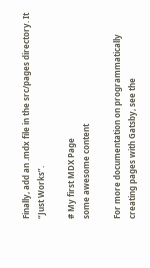Finally, add an .mdx file in the src/pages directory. It “Just Works”.

# My first MDX Page
some awesome content

For more documentation on programmatically creating pages with Gatsby, see the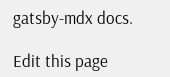gatsby-mdx docs.

Edit this page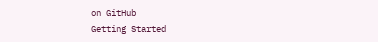on GitHub
Getting Started